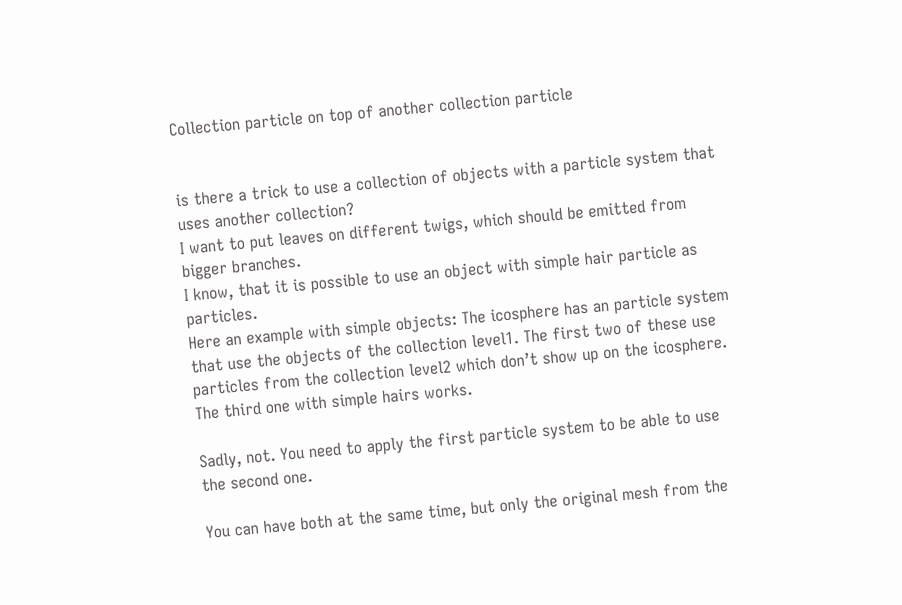Collection particle on top of another collection particle


is there a trick to use a collection of objects with a particle system that uses another collection?
I want to put leaves on different twigs, which should be emitted from bigger branches.
I know, that it is possible to use an object with simple hair particle as particles.
Here an example with simple objects: The icosphere has an particle system that use the objects of the collection level1. The first two of these use particles from the collection level2 which don’t show up on the icosphere. The third one with simple hairs works.

Sadly, not. You need to apply the first particle system to be able to use the second one.

You can have both at the same time, but only the original mesh from the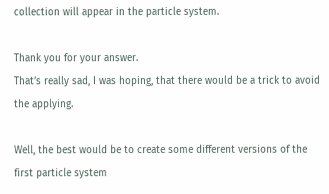collection will appear in the particle system.

Thank you for your answer.
That’s really sad, I was hoping, that there would be a trick to avoid the applying.

Well, the best would be to create some different versions of the first particle system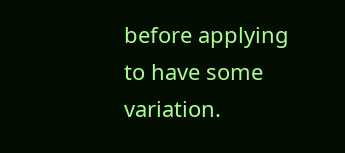before applying to have some variation.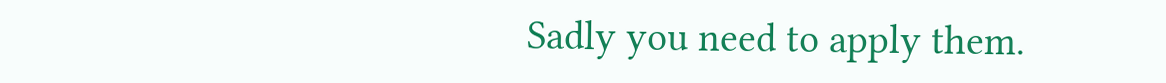Sadly you need to apply them.